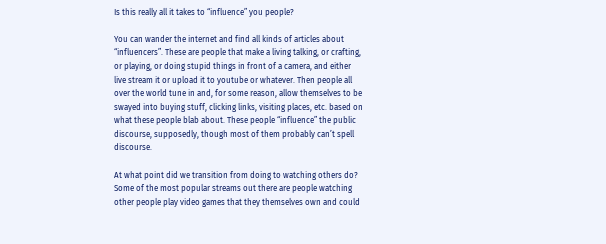Is this really all it takes to “influence” you people?

You can wander the internet and find all kinds of articles about “influencers”. These are people that make a living talking, or crafting, or playing, or doing stupid things in front of a camera, and either live stream it or upload it to youtube or whatever. Then people all over the world tune in and, for some reason, allow themselves to be swayed into buying stuff, clicking links, visiting places, etc. based on what these people blab about. These people “influence” the public discourse, supposedly, though most of them probably can’t spell discourse.

At what point did we transition from doing to watching others do? Some of the most popular streams out there are people watching other people play video games that they themselves own and could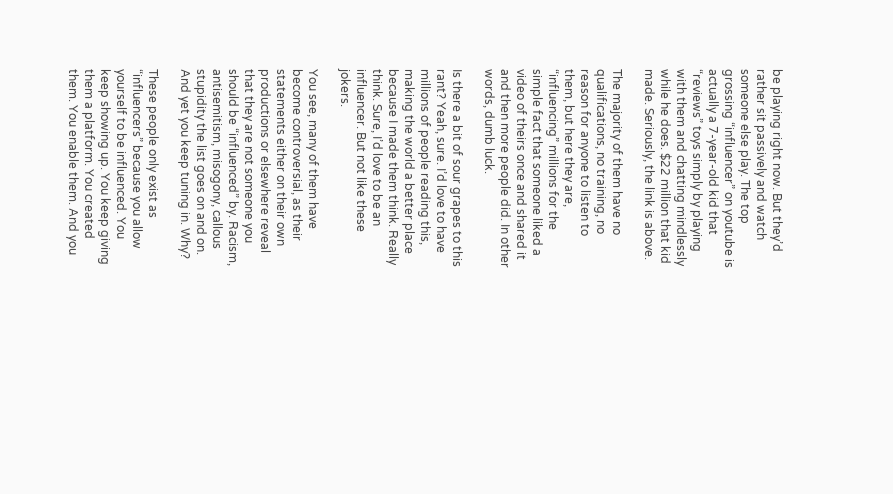be playing right now. But they’d rather sit passively and watch someone else play. The top grossing “influencer” on youtube is actually a 7-year-old kid that “reviews” toys simply by playing with them and chatting mindlessly while he does. $22 million that kid made. Seriously, the link is above.

The majority of them have no qualifications, no training, no reason for anyone to listen to them, but here they are, “influencing” millions for the simple fact that someone liked a video of theirs once and shared it and then more people did. In other words, dumb luck.

Is there a bit of sour grapes to this rant? Yeah, sure. I’d love to have millions of people reading this, making the world a better place because I made them think. Really think. Sure, I’d love to be an influencer. But not like these jokers.

You see, many of them have become controversial, as their statements either on their own productions or elsewhere reveal that they are not someone you should be “influenced” by. Racism, antisemitism, misogony, callous stupidity the list goes on and on. And yet you keep tuning in. Why?

These people only exist as “influencers” because you allow yourself to be influenced. You keep showing up. You keep giving them a platform. You created them. You enable them. And you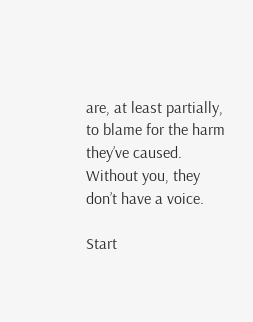are, at least partially, to blame for the harm they’ve caused. Without you, they don’t have a voice.

Start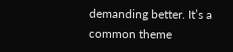demanding better. It’s a common theme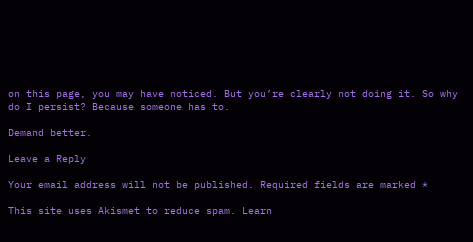on this page, you may have noticed. But you’re clearly not doing it. So why do I persist? Because someone has to.

Demand better.

Leave a Reply

Your email address will not be published. Required fields are marked *

This site uses Akismet to reduce spam. Learn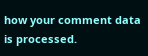how your comment data is processed.